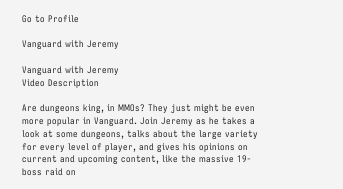Go to Profile

Vanguard with Jeremy

Vanguard with Jeremy
Video Description

Are dungeons king, in MMOs? They just might be even more popular in Vanguard. Join Jeremy as he takes a look at some dungeons, talks about the large variety for every level of player, and gives his opinions on current and upcoming content, like the massive 19-boss raid on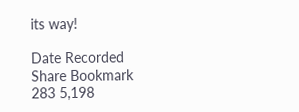its way!

Date Recorded
Share Bookmark
283 5,198